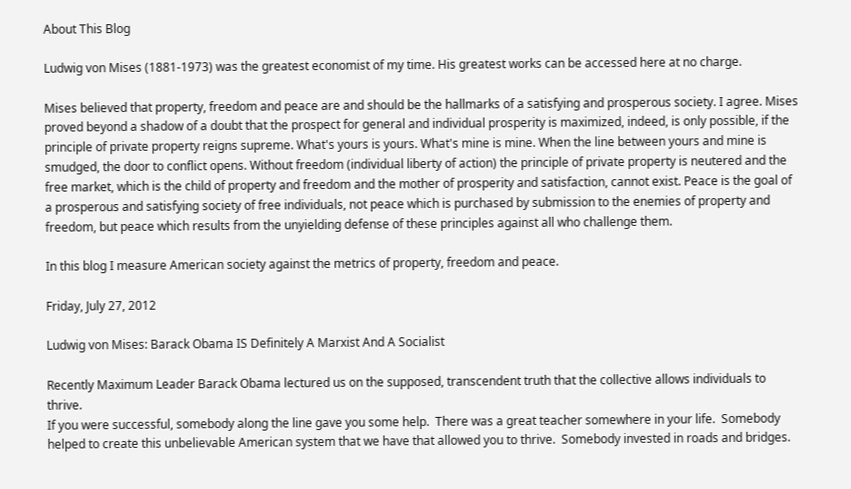About This Blog

Ludwig von Mises (1881-1973) was the greatest economist of my time. His greatest works can be accessed here at no charge.

Mises believed that property, freedom and peace are and should be the hallmarks of a satisfying and prosperous society. I agree. Mises proved beyond a shadow of a doubt that the prospect for general and individual prosperity is maximized, indeed, is only possible, if the principle of private property reigns supreme. What's yours is yours. What's mine is mine. When the line between yours and mine is smudged, the door to conflict opens. Without freedom (individual liberty of action) the principle of private property is neutered and the free market, which is the child of property and freedom and the mother of prosperity and satisfaction, cannot exist. Peace is the goal of a prosperous and satisfying society of free individuals, not peace which is purchased by submission to the enemies of property and freedom, but peace which results from the unyielding defense of these principles against all who challenge them.

In this blog I measure American society against the metrics of property, freedom and peace.

Friday, July 27, 2012

Ludwig von Mises: Barack Obama IS Definitely A Marxist And A Socialist

Recently Maximum Leader Barack Obama lectured us on the supposed, transcendent truth that the collective allows individuals to thrive.
If you were successful, somebody along the line gave you some help.  There was a great teacher somewhere in your life.  Somebody helped to create this unbelievable American system that we have that allowed you to thrive.  Somebody invested in roads and bridges.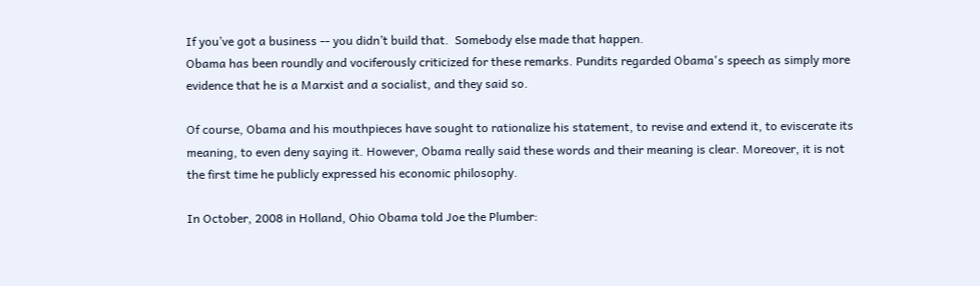If you’ve got a business -- you didn’t build that.  Somebody else made that happen.
Obama has been roundly and vociferously criticized for these remarks. Pundits regarded Obama's speech as simply more evidence that he is a Marxist and a socialist, and they said so.

Of course, Obama and his mouthpieces have sought to rationalize his statement, to revise and extend it, to eviscerate its meaning, to even deny saying it. However, Obama really said these words and their meaning is clear. Moreover, it is not the first time he publicly expressed his economic philosophy.

In October, 2008 in Holland, Ohio Obama told Joe the Plumber: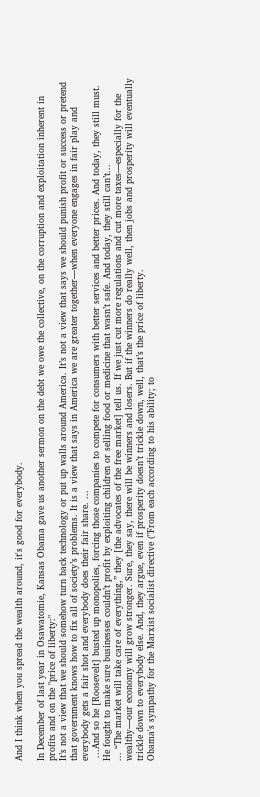And I think when you spread the wealth around, it's good for everybody.

In December of last year in Osawatomie, Kansas Obama gave us another sermon on the debt we owe the collective, on the corruption and exploitation inherent in profits and on the "price of liberty:"
It’s not a view that we should somehow turn back technology or put up walls around America. It’s not a view that says we should punish profit or success or pretend that government knows how to fix all of society’s problems. It is a view that says in America we are greater together—when everyone engages in fair play and everybody gets a fair shot and everybody does their fair share. ...
 ...And so he [Roosevelt] busted up monopolies, forcing those companies to compete for consumers with better services and better prices. And today, they still must. He fought to make sure businesses couldn’t profit by exploiting children or selling food or medicine that wasn’t safe. And today, they still can’t...
... “The market will take care of everything,” they [the advocates of the free market] tell us. If we just cut more regulations and cut more taxes—especially for the wealthy—our economy will grow stronger. Sure, they say, there will be winners and losers. But if the winners do really well, then jobs and prosperity will eventually trickle down to everybody else. And, they argue, even if prosperity doesn’t trickle down, well, that’s the price of liberty.
Obama's sympathy for the Marxist socialist directive ("From each according to his ability; to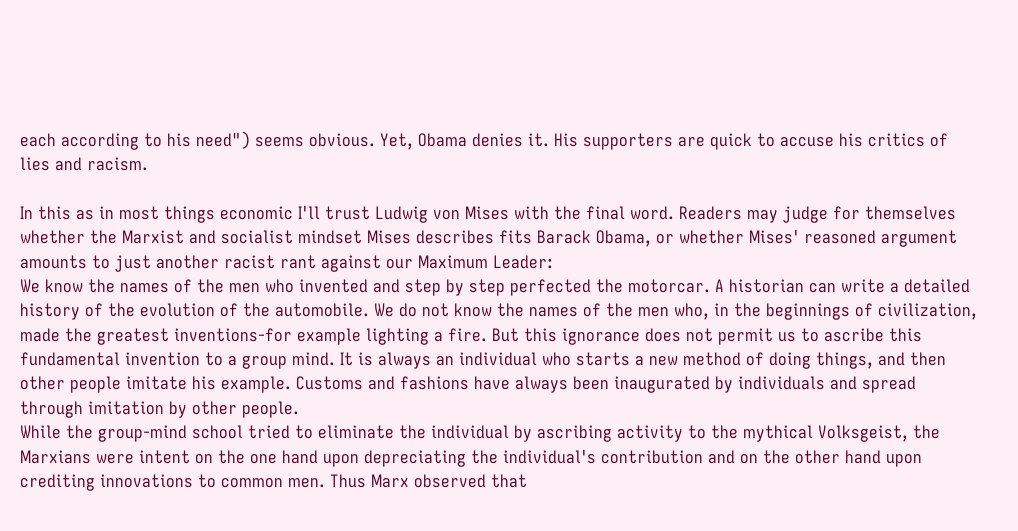each according to his need") seems obvious. Yet, Obama denies it. His supporters are quick to accuse his critics of lies and racism.

In this as in most things economic I'll trust Ludwig von Mises with the final word. Readers may judge for themselves whether the Marxist and socialist mindset Mises describes fits Barack Obama, or whether Mises' reasoned argument amounts to just another racist rant against our Maximum Leader:
We know the names of the men who invented and step by step perfected the motorcar. A historian can write a detailed history of the evolution of the automobile. We do not know the names of the men who, in the beginnings of civilization, made the greatest inventions-for example lighting a fire. But this ignorance does not permit us to ascribe this fundamental invention to a group mind. It is always an individual who starts a new method of doing things, and then other people imitate his example. Customs and fashions have always been inaugurated by individuals and spread through imitation by other people.
While the group-mind school tried to eliminate the individual by ascribing activity to the mythical Volksgeist, the Marxians were intent on the one hand upon depreciating the individual's contribution and on the other hand upon crediting innovations to common men. Thus Marx observed that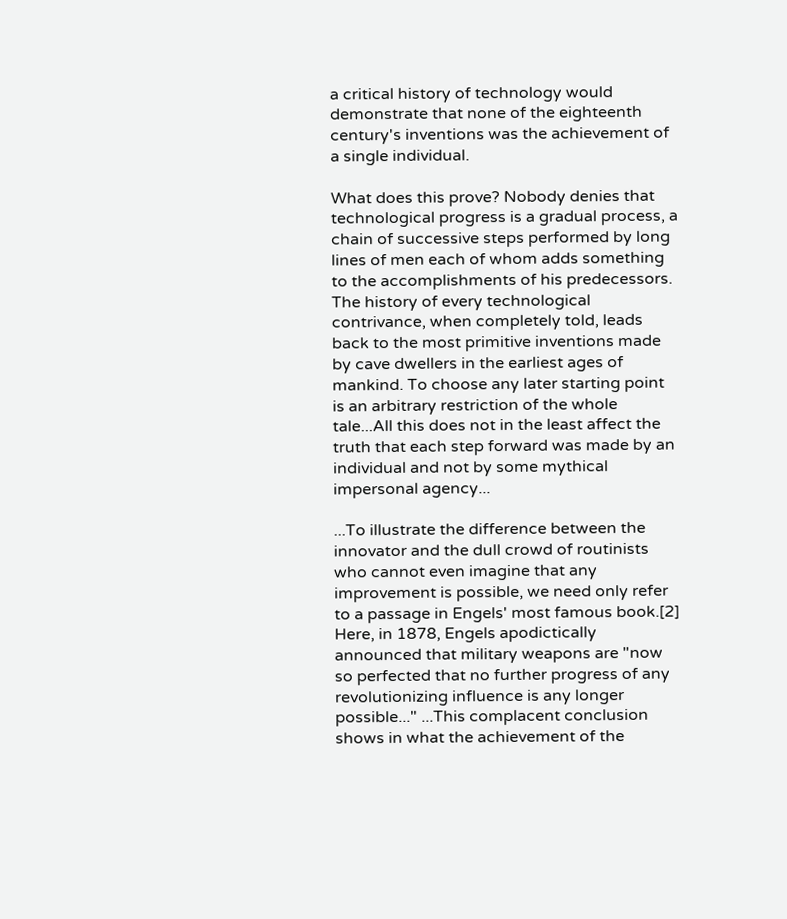a critical history of technology would demonstrate that none of the eighteenth century's inventions was the achievement of a single individual.

What does this prove? Nobody denies that technological progress is a gradual process, a chain of successive steps performed by long lines of men each of whom adds something to the accomplishments of his predecessors. The history of every technological contrivance, when completely told, leads back to the most primitive inventions made by cave dwellers in the earliest ages of mankind. To choose any later starting point is an arbitrary restriction of the whole tale...All this does not in the least affect the truth that each step forward was made by an individual and not by some mythical impersonal agency...

...To illustrate the difference between the innovator and the dull crowd of routinists who cannot even imagine that any improvement is possible, we need only refer to a passage in Engels' most famous book.[2] Here, in 1878, Engels apodictically announced that military weapons are "now so perfected that no further progress of any revolutionizing influence is any longer possible..." ...This complacent conclusion shows in what the achievement of the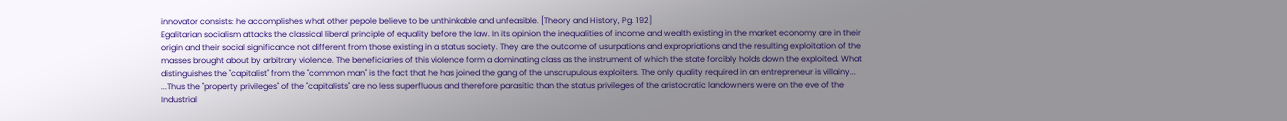innovator consists: he accomplishes what other pepole believe to be unthinkable and unfeasible. [Theory and History, Pg. 192]
Egalitarian socialism attacks the classical liberal principle of equality before the law. In its opinion the inequalities of income and wealth existing in the market economy are in their origin and their social significance not different from those existing in a status society. They are the outcome of usurpations and expropriations and the resulting exploitation of the masses brought about by arbitrary violence. The beneficiaries of this violence form a dominating class as the instrument of which the state forcibly holds down the exploited. What distinguishes the "capitalist" from the "common man" is the fact that he has joined the gang of the unscrupulous exploiters. The only quality required in an entrepreneur is villainy...  ...Thus the "property privileges" of the "capitalists" are no less superfluous and therefore parasitic than the status privileges of the aristocratic landowners were on the eve of the Industrial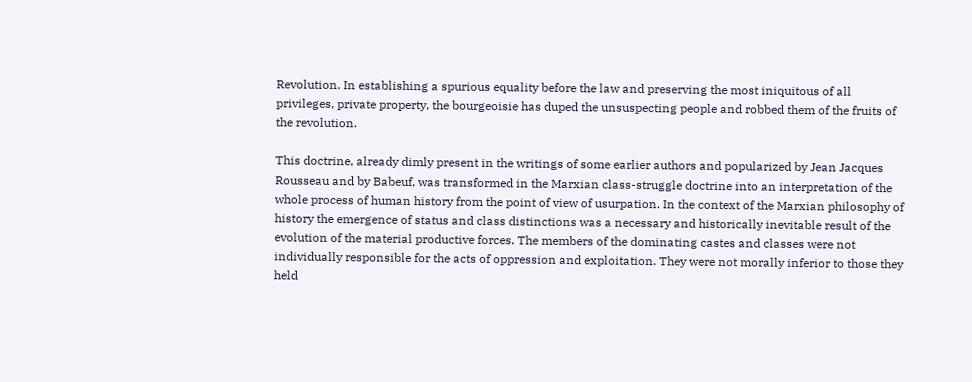Revolution. In establishing a spurious equality before the law and preserving the most iniquitous of all privileges, private property, the bourgeoisie has duped the unsuspecting people and robbed them of the fruits of the revolution.

This doctrine, already dimly present in the writings of some earlier authors and popularized by Jean Jacques Rousseau and by Babeuf, was transformed in the Marxian class-struggle doctrine into an interpretation of the whole process of human history from the point of view of usurpation. In the context of the Marxian philosophy of history the emergence of status and class distinctions was a necessary and historically inevitable result of the evolution of the material productive forces. The members of the dominating castes and classes were not individually responsible for the acts of oppression and exploitation. They were not morally inferior to those they held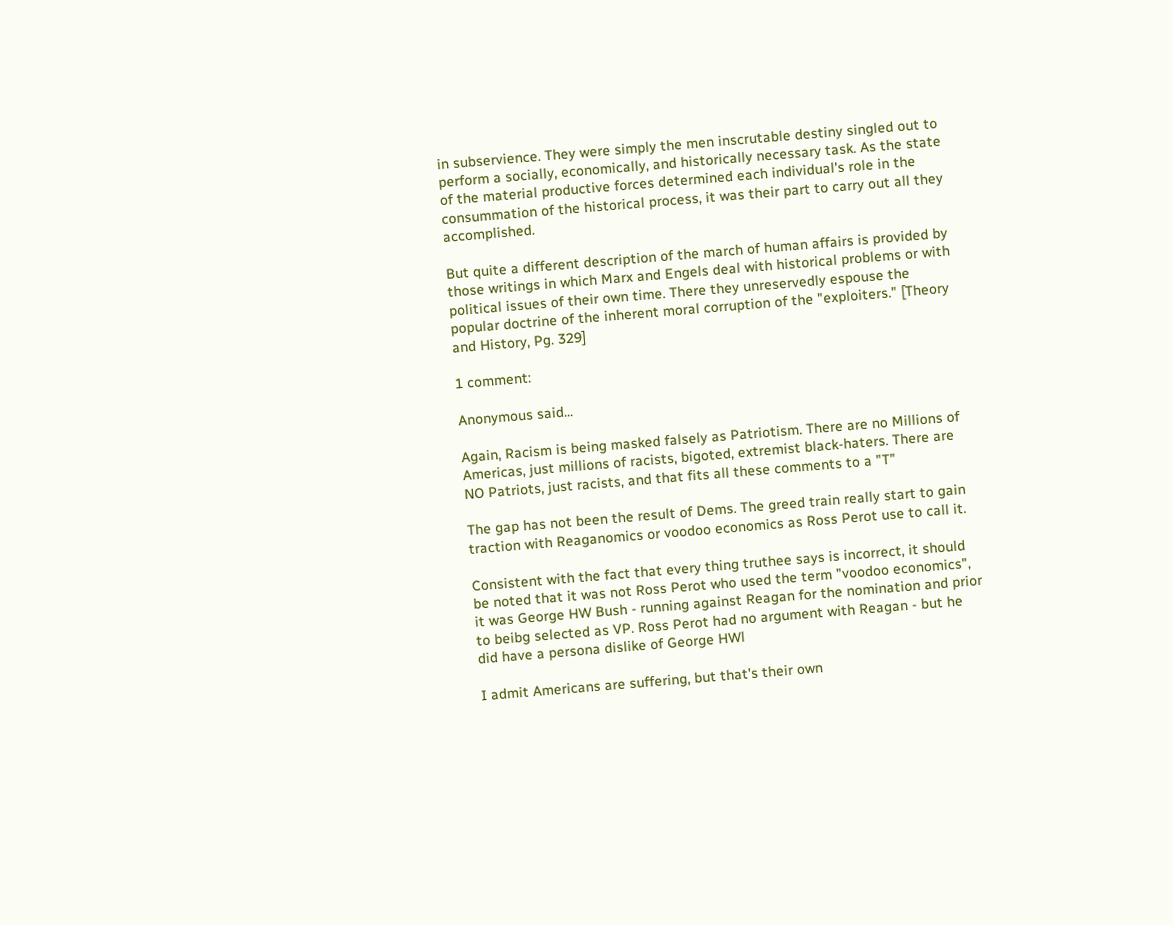in subservience. They were simply the men inscrutable destiny singled out to perform a socially, economically, and historically necessary task. As the state of the material productive forces determined each individual's role in the consummation of the historical process, it was their part to carry out all they accomplished.

But quite a different description of the march of human affairs is provided by those writings in which Marx and Engels deal with historical problems or with political issues of their own time. There they unreservedly espouse the popular doctrine of the inherent moral corruption of the "exploiters." [Theory and History, Pg. 329]

1 comment:

Anonymous said...

Again, Racism is being masked falsely as Patriotism. There are no Millions of Americas, just millions of racists, bigoted, extremist black-haters. There are NO Patriots, just racists, and that fits all these comments to a "T"

The gap has not been the result of Dems. The greed train really start to gain traction with Reaganomics or voodoo economics as Ross Perot use to call it.

Consistent with the fact that every thing truthee says is incorrect, it should be noted that it was not Ross Perot who used the term "voodoo economics", it was George HW Bush - running against Reagan for the nomination and prior to beibg selected as VP. Ross Perot had no argument with Reagan - but he did have a persona dislike of George HWl

I admit Americans are suffering, but that's their own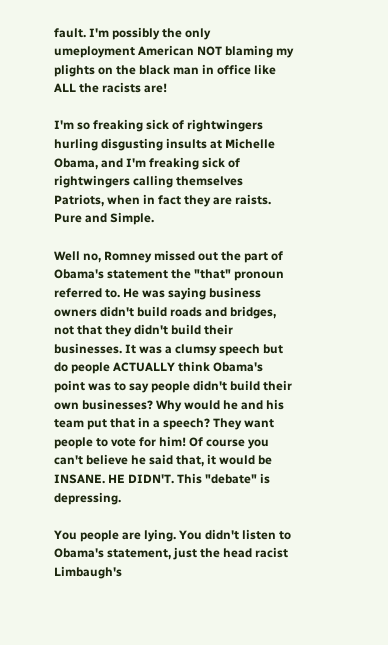fault. I'm possibly the only umeployment American NOT blaming my plights on the black man in office like ALL the racists are!

I'm so freaking sick of rightwingers hurling disgusting insults at Michelle Obama, and I'm freaking sick of rightwingers calling themselves Patriots, when in fact they are raists. Pure and Simple.

Well no, Romney missed out the part of Obama's statement the "that" pronoun referred to. He was saying business owners didn't build roads and bridges, not that they didn't build their businesses. It was a clumsy speech but do people ACTUALLY think Obama's point was to say people didn't build their own businesses? Why would he and his team put that in a speech? They want people to vote for him! Of course you can't believe he said that, it would be INSANE. HE DIDN'T. This "debate" is depressing.

You people are lying. You didn't listen to Obama's statement, just the head racist Limbaugh's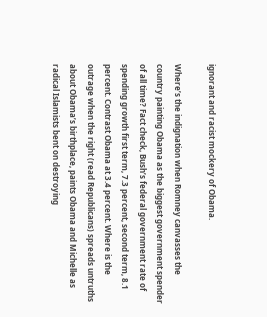ignorant and racist mockery of Obama.

Where’s the indignation when Romney canvasses the country painting Obama as the biggest government spender of all time? Fact check, Bush’s federal government rate of spending growth first term, 7.3 percent, second term, 8.1 percent. Contrast Obama at 3.4 percent. Where is the outrage when the right (read Republicans) spreads untruths about Obama’s birthplace, paints Obama and Michelle as radical Islamists bent on destroying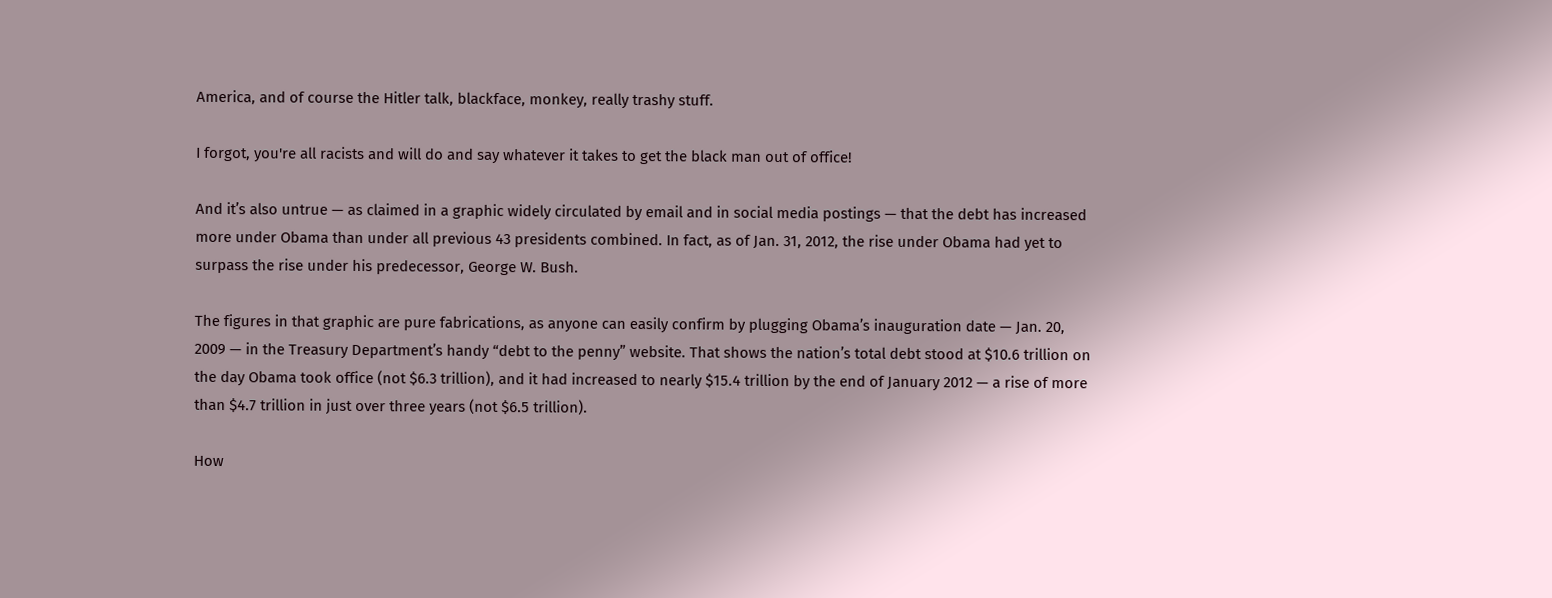America, and of course the Hitler talk, blackface, monkey, really trashy stuff.

I forgot, you're all racists and will do and say whatever it takes to get the black man out of office!

And it’s also untrue — as claimed in a graphic widely circulated by email and in social media postings — that the debt has increased more under Obama than under all previous 43 presidents combined. In fact, as of Jan. 31, 2012, the rise under Obama had yet to surpass the rise under his predecessor, George W. Bush.

The figures in that graphic are pure fabrications, as anyone can easily confirm by plugging Obama’s inauguration date — Jan. 20, 2009 — in the Treasury Department’s handy “debt to the penny” website. That shows the nation’s total debt stood at $10.6 trillion on the day Obama took office (not $6.3 trillion), and it had increased to nearly $15.4 trillion by the end of January 2012 — a rise of more than $4.7 trillion in just over three years (not $6.5 trillion).

How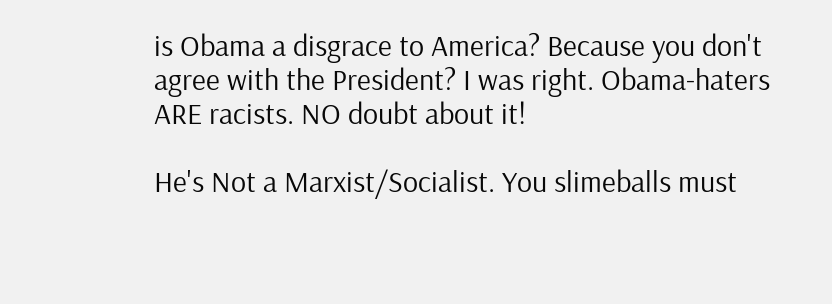is Obama a disgrace to America? Because you don't agree with the President? I was right. Obama-haters ARE racists. NO doubt about it!

He's Not a Marxist/Socialist. You slimeballs must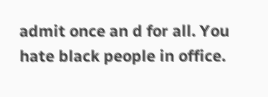admit once an d for all. You hate black people in office.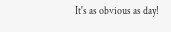It's as obvious as day!